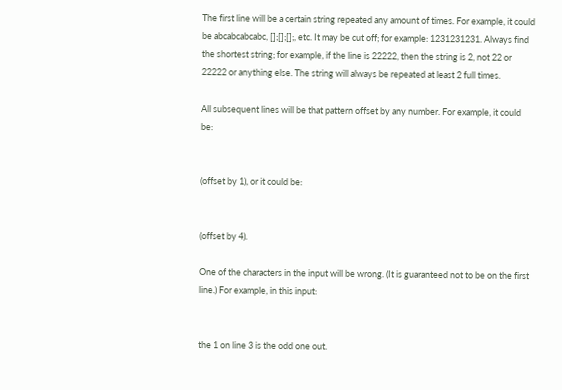The first line will be a certain string repeated any amount of times. For example, it could be abcabcabcabc, [];[];[];, etc. It may be cut off; for example: 1231231231. Always find the shortest string; for example, if the line is 22222, then the string is 2, not 22 or 22222 or anything else. The string will always be repeated at least 2 full times.

All subsequent lines will be that pattern offset by any number. For example, it could be:


(offset by 1), or it could be:


(offset by 4).

One of the characters in the input will be wrong. (It is guaranteed not to be on the first line.) For example, in this input:


the 1 on line 3 is the odd one out.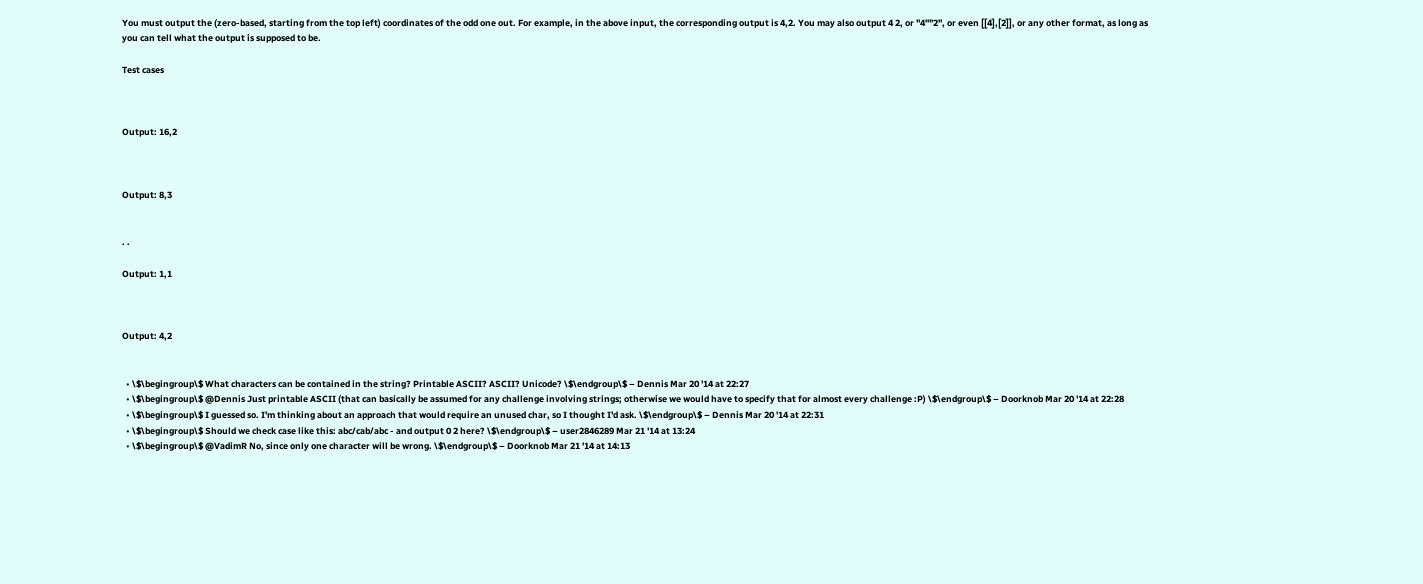You must output the (zero-based, starting from the top left) coordinates of the odd one out. For example, in the above input, the corresponding output is 4,2. You may also output 4 2, or "4""2", or even [[4],[2]], or any other format, as long as you can tell what the output is supposed to be.

Test cases



Output: 16,2



Output: 8,3


. .

Output: 1,1



Output: 4,2


  • \$\begingroup\$ What characters can be contained in the string? Printable ASCII? ASCII? Unicode? \$\endgroup\$ – Dennis Mar 20 '14 at 22:27
  • \$\begingroup\$ @Dennis Just printable ASCII (that can basically be assumed for any challenge involving strings; otherwise we would have to specify that for almost every challenge :P) \$\endgroup\$ – Doorknob Mar 20 '14 at 22:28
  • \$\begingroup\$ I guessed so. I'm thinking about an approach that would require an unused char, so I thought I'd ask. \$\endgroup\$ – Dennis Mar 20 '14 at 22:31
  • \$\begingroup\$ Should we check case like this: abc/cab/abc - and output 0 2 here? \$\endgroup\$ – user2846289 Mar 21 '14 at 13:24
  • \$\begingroup\$ @VadimR No, since only one character will be wrong. \$\endgroup\$ – Doorknob Mar 21 '14 at 14:13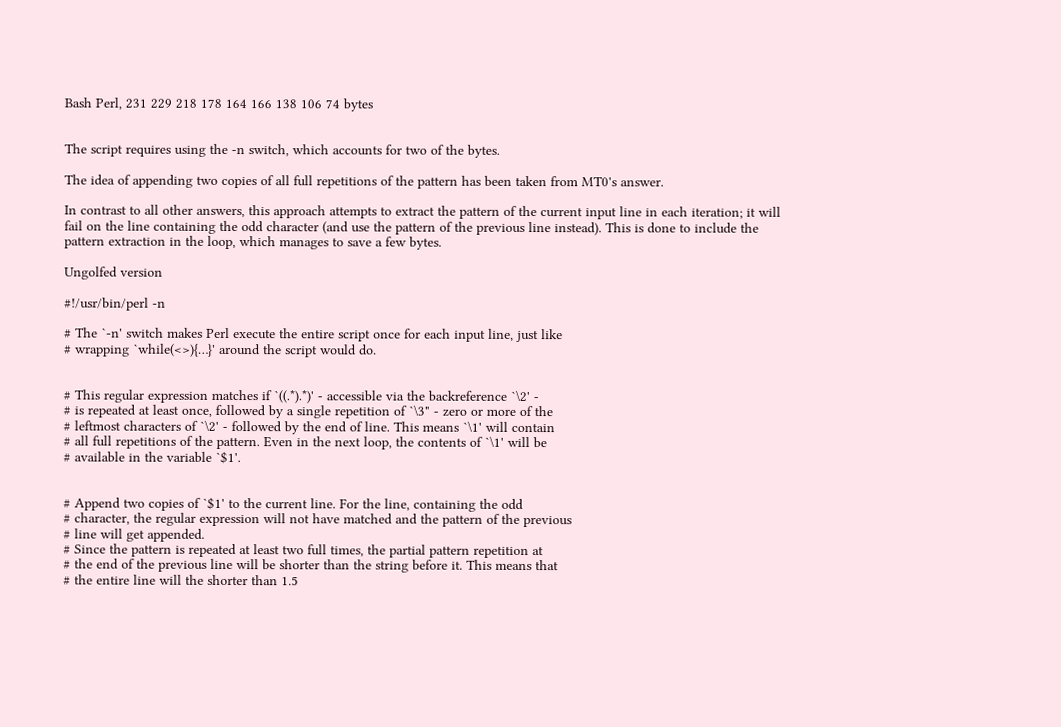Bash Perl, 231 229 218 178 164 166 138 106 74 bytes


The script requires using the -n switch, which accounts for two of the bytes.

The idea of appending two copies of all full repetitions of the pattern has been taken from MT0's answer.

In contrast to all other answers, this approach attempts to extract the pattern of the current input line in each iteration; it will fail on the line containing the odd character (and use the pattern of the previous line instead). This is done to include the pattern extraction in the loop, which manages to save a few bytes.

Ungolfed version

#!/usr/bin/perl -n

# The `-n' switch makes Perl execute the entire script once for each input line, just like
# wrapping `while(<>){…}' around the script would do.


# This regular expression matches if `((.*).*)' - accessible via the backreference `\2' -
# is repeated at least once, followed by a single repetition of `\3" - zero or more of the
# leftmost characters of `\2' - followed by the end of line. This means `\1' will contain
# all full repetitions of the pattern. Even in the next loop, the contents of `\1' will be
# available in the variable `$1'.


# Append two copies of `$1' to the current line. For the line, containing the odd
# character, the regular expression will not have matched and the pattern of the previous
# line will get appended.
# Since the pattern is repeated at least two full times, the partial pattern repetition at
# the end of the previous line will be shorter than the string before it. This means that
# the entire line will the shorter than 1.5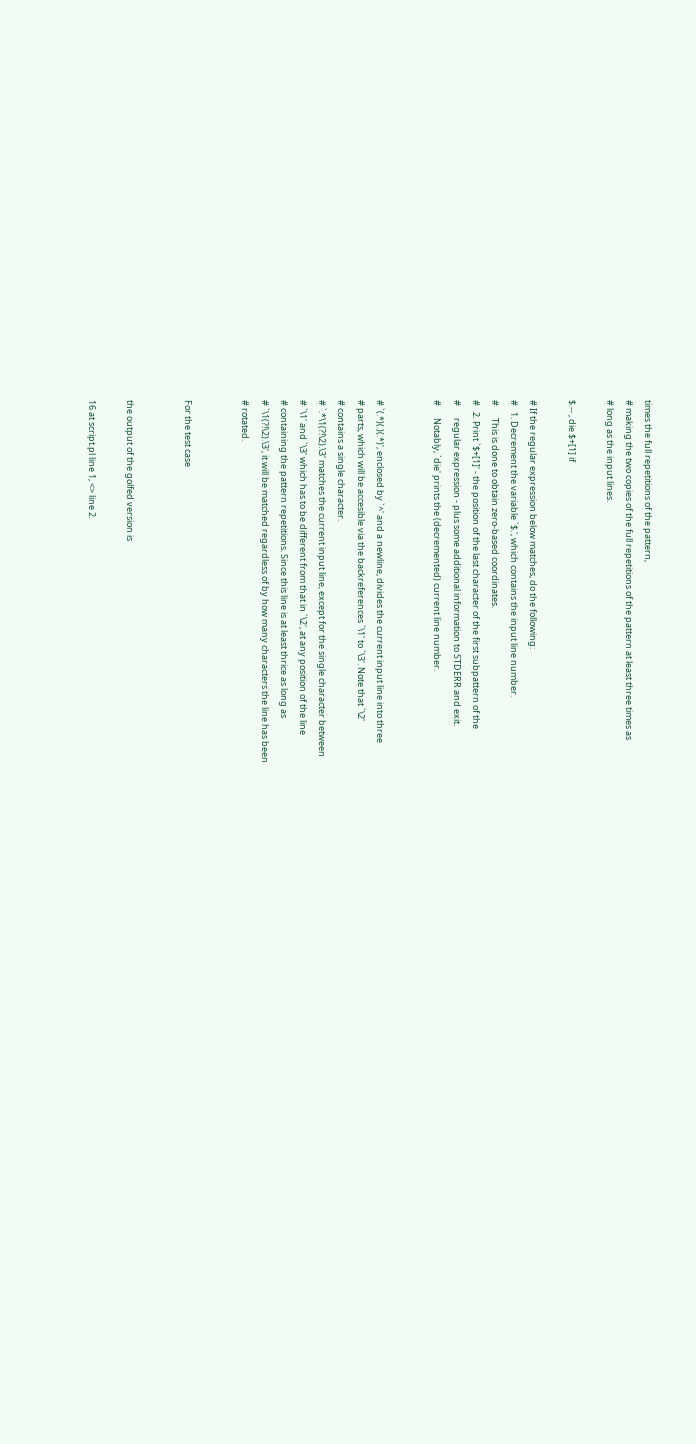times the full repetitions of the pattern,
# making the two copies of the full repetitions of the pattern at least three times as
# long as the input lines.

$.-- , die $+[1] if

# If the regular expression below matches, do the following:
#   1. Decrement the variable `$.', which contains the input line number.
#      This is done to obtain zero-based coordinates.
#   2. Print `$+[1]' - the position of the last character of the first subpattern of the
#      regular expression - plus some additional information to STDERR and exit.
#      Notably, `die' prints the (decremented) current line number.


# `(.*)(.)(.*)', enclosed by `^' and a newline, divides the current input line into three
# parts, which will be accesible via the backreferences `\1' to `\3'. Note that `\2'
# contains a single character.
# `.*\1(?!\2).\3' matches the current input line, except for the single character between
# `\1' and `\3' which has to be different from that in `\2', at any position of the line
# containing the pattern repetitions. Since this line is at least thrice as long as
# `\1(?!\2).\3', it will be matched regardless of by how many characters the line has been
# rotated.


For the test case


the output of the golfed version is

16 at script.pl line 1, <> line 2.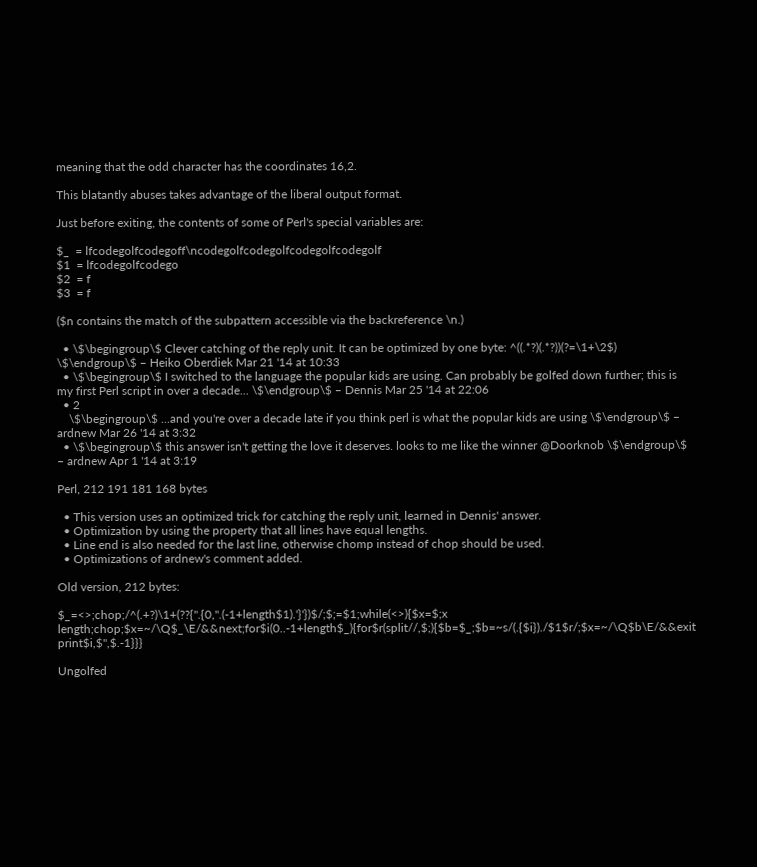meaning that the odd character has the coordinates 16,2.

This blatantly abuses takes advantage of the liberal output format.

Just before exiting, the contents of some of Perl's special variables are:

$_  = lfcodegolfcodegoff\ncodegolfcodegolfcodegolfcodegolf
$1  = lfcodegolfcodego
$2  = f
$3  = f

($n contains the match of the subpattern accessible via the backreference \n.)

  • \$\begingroup\$ Clever catching of the reply unit. It can be optimized by one byte: ^((.*?)(.*?))(?=\1+\2$) \$\endgroup\$ – Heiko Oberdiek Mar 21 '14 at 10:33
  • \$\begingroup\$ I switched to the language the popular kids are using. Can probably be golfed down further; this is my first Perl script in over a decade... \$\endgroup\$ – Dennis Mar 25 '14 at 22:06
  • 2
    \$\begingroup\$ ...and you're over a decade late if you think perl is what the popular kids are using \$\endgroup\$ – ardnew Mar 26 '14 at 3:32
  • \$\begingroup\$ this answer isn't getting the love it deserves. looks to me like the winner @Doorknob \$\endgroup\$ – ardnew Apr 1 '14 at 3:19

Perl, 212 191 181 168 bytes

  • This version uses an optimized trick for catching the reply unit, learned in Dennis' answer.
  • Optimization by using the property that all lines have equal lengths.
  • Line end is also needed for the last line, otherwise chomp instead of chop should be used.
  • Optimizations of ardnew's comment added.

Old version, 212 bytes:

$_=<>;chop;/^(.+?)\1+(??{".{0,".(-1+length$1).'}'})$/;$;=$1;while(<>){$x=$;x length;chop;$x=~/\Q$_\E/&&next;for$i(0..-1+length$_){for$r(split//,$;){$b=$_;$b=~s/(.{$i})./$1$r/;$x=~/\Q$b\E/&&exit print$i,$",$.-1}}}

Ungolfed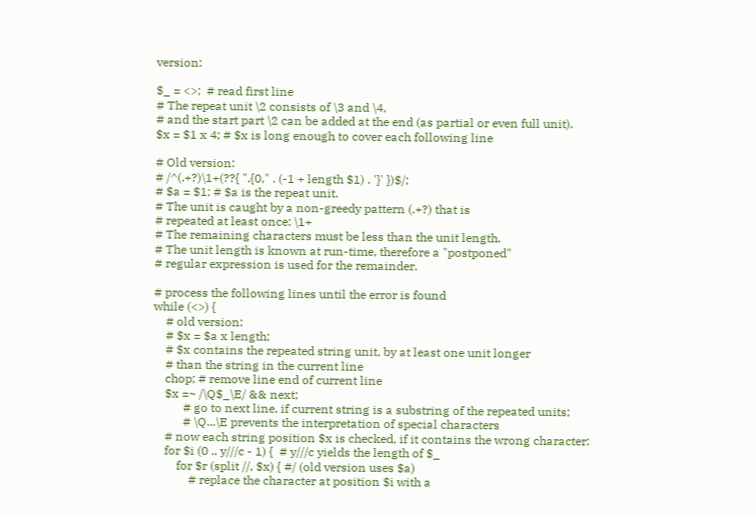version:

$_ = <>;  # read first line
# The repeat unit \2 consists of \3 and \4,
# and the start part \2 can be added at the end (as partial or even full unit).
$x = $1 x 4; # $x is long enough to cover each following line

# Old version:
# /^(.+?)\1+(??{ ".{0," . (-1 + length $1) . '}' })$/;
# $a = $1; # $a is the repeat unit.
# The unit is caught by a non-greedy pattern (.+?) that is
# repeated at least once: \1+
# The remaining characters must be less than the unit length.
# The unit length is known at run-time, therefore a "postponed"
# regular expression is used for the remainder.

# process the following lines until the error is found
while (<>) {
    # old version:
    # $x = $a x length;
    # $x contains the repeated string unit, by at least one unit longer
    # than the string in the current line
    chop; # remove line end of current line
    $x =~ /\Q$_\E/ && next;
          # go to next line, if current string is a substring of the repeated units;
          # \Q...\E prevents the interpretation of special characters
    # now each string position $x is checked, if it contains the wrong character:
    for $i (0 .. y///c - 1) {  # y///c yields the length of $_
        for $r (split //, $x) { #/ (old version uses $a)
            # replace the character at position $i with a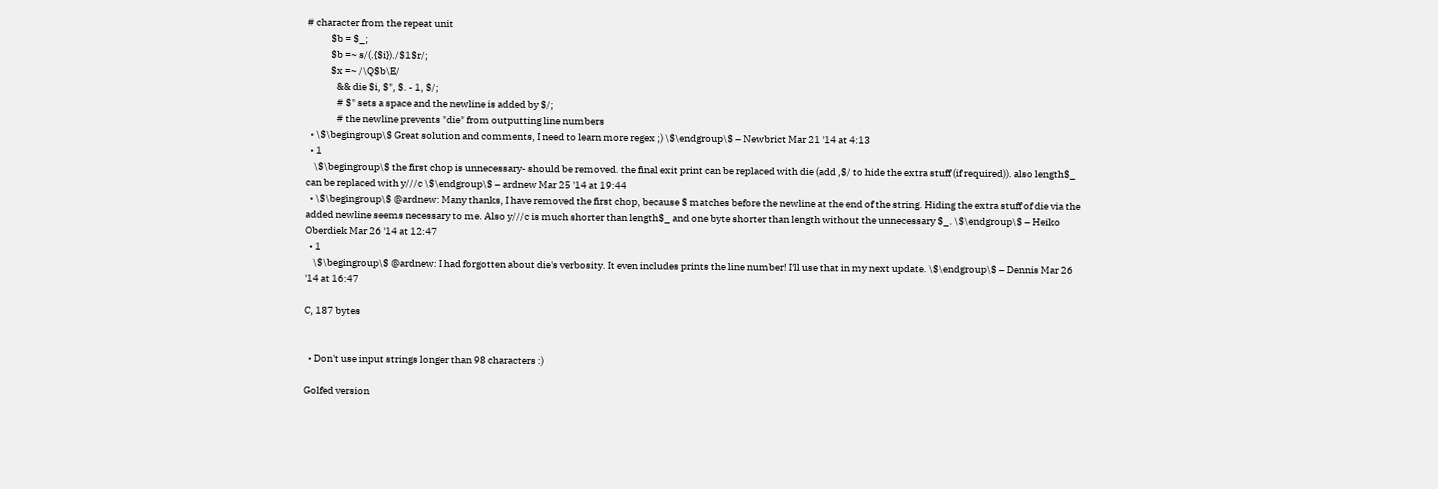# character from the repeat unit
            $b = $_;
            $b =~ s/(.{$i})./$1$r/;
            $x =~ /\Q$b\E/
               && die $i, $", $. - 1, $/;
               # $" sets a space and the newline is added by $/;
               # the newline prevents "die" from outputting line numbers
  • \$\begingroup\$ Great solution and comments, I need to learn more regex ;) \$\endgroup\$ – Newbrict Mar 21 '14 at 4:13
  • 1
    \$\begingroup\$ the first chop is unnecessary- should be removed. the final exit print can be replaced with die (add ,$/ to hide the extra stuff (if required)). also length$_ can be replaced with y///c \$\endgroup\$ – ardnew Mar 25 '14 at 19:44
  • \$\begingroup\$ @ardnew: Many thanks, I have removed the first chop, because $ matches before the newline at the end of the string. Hiding the extra stuff of die via the added newline seems necessary to me. Also y///c is much shorter than length$_ and one byte shorter than length without the unnecessary $_. \$\endgroup\$ – Heiko Oberdiek Mar 26 '14 at 12:47
  • 1
    \$\begingroup\$ @ardnew: I had forgotten about die's verbosity. It even includes prints the line number! I'll use that in my next update. \$\endgroup\$ – Dennis Mar 26 '14 at 16:47

C, 187 bytes


  • Don't use input strings longer than 98 characters :)

Golfed version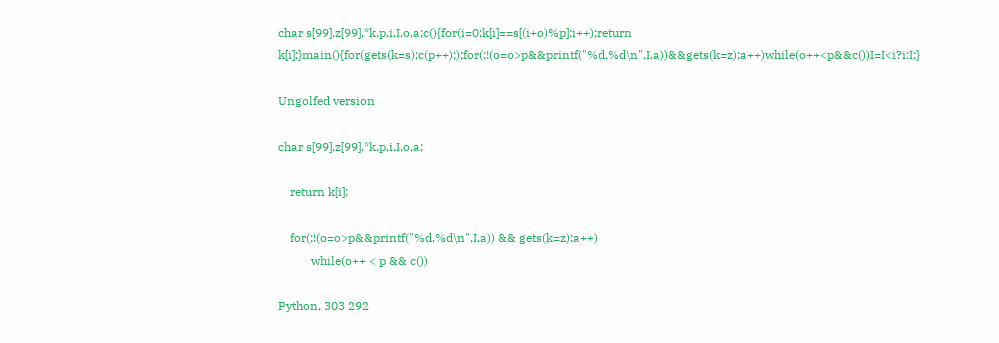char s[99],z[99],*k,p,i,I,o,a;c(){for(i=0;k[i]==s[(i+o)%p];i++);return k[i];}main(){for(gets(k=s);c(p++););for(;!(o=o>p&&printf("%d,%d\n",I,a))&&gets(k=z);a++)while(o++<p&&c())I=I<i?i:I;}

Ungolfed version

char s[99],z[99],*k,p,i,I,o,a;

    return k[i];

    for(;!(o=o>p&&printf("%d,%d\n",I,a)) && gets(k=z);a++)
           while(o++ < p && c())

Python, 303 292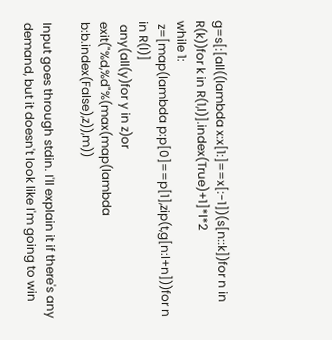g=s[:[all((lambda x:x[1:]==x[:-1])(s[n::k])for n in R(k))for k in R(1,l)].index(True)+1]*l*2
while 1:
 z=[map(lambda p:p[0]==p[1],zip(t,g[n:l+n]))for n in R(l)]
 any(all(y)for y in z)or exit("%d,%d"%(max(map(lambda b:b.index(False),z)),m))

Input goes through stdin. I'll explain it if there's any demand, but it doesn't look like I'm going to win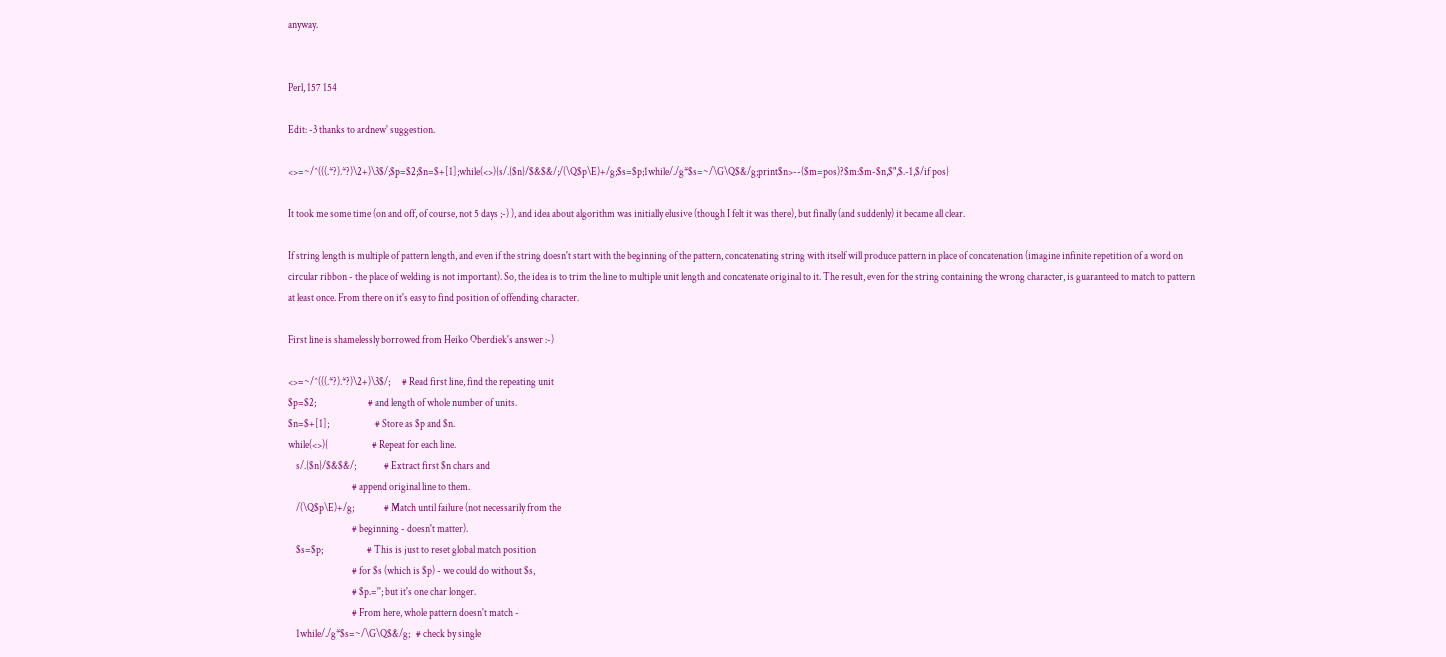anyway.


Perl, 157 154

Edit: -3 thanks to ardnew' suggestion.

<>=~/^(((.*?).*?)\2+)\3$/;$p=$2;$n=$+[1];while(<>){s/.{$n}/$&$&/;/(\Q$p\E)+/g;$s=$p;1while/./g*$s=~/\G\Q$&/g;print$n>--($m=pos)?$m:$m-$n,$",$.-1,$/if pos}

It took me some time (on and off, of course, not 5 days ;-) ), and idea about algorithm was initially elusive (though I felt it was there), but finally (and suddenly) it became all clear.

If string length is multiple of pattern length, and even if the string doesn't start with the beginning of the pattern, concatenating string with itself will produce pattern in place of concatenation (imagine infinite repetition of a word on circular ribbon - the place of welding is not important). So, the idea is to trim the line to multiple unit length and concatenate original to it. The result, even for the string containing the wrong character, is guaranteed to match to pattern at least once. From there on it's easy to find position of offending character.

First line is shamelessly borrowed from Heiko Oberdiek's answer :-)

<>=~/^(((.*?).*?)\2+)\3$/;      # Read first line, find the repeating unit
$p=$2;                          # and length of whole number of units.
$n=$+[1];                       # Store as $p and $n.
while(<>){                      # Repeat for each line.
    s/.{$n}/$&$&/;              # Extract first $n chars and
                                # append original line to them.
    /(\Q$p\E)+/g;               # Match until failure (not necessarily from the
                                # beginning - doesn't matter).
    $s=$p;                      # This is just to reset global match position
                                # for $s (which is $p) - we could do without $s,
                                # $p.=''; but it's one char longer.
                                # From here, whole pattern doesn't match -
    1while/./g*$s=~/\G\Q$&/g;   # check by single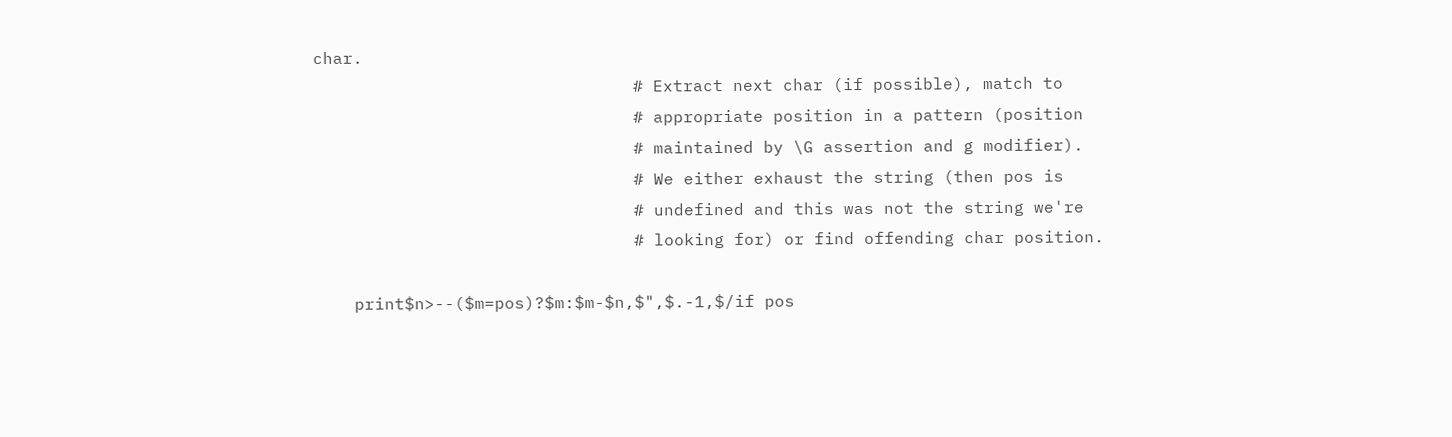char.
                                # Extract next char (if possible), match to
                                # appropriate position in a pattern (position
                                # maintained by \G assertion and g modifier).
                                # We either exhaust the string (then pos is
                                # undefined and this was not the string we're
                                # looking for) or find offending char position.

    print$n>--($m=pos)?$m:$m-$n,$",$.-1,$/if pos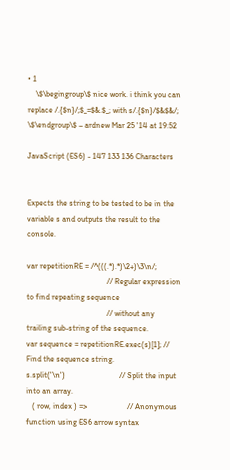• 1
    \$\begingroup\$ nice work. i think you can replace /.{$n}/;$_=$&.$_; with s/.{$n}/$&$&/; \$\endgroup\$ – ardnew Mar 25 '14 at 19:52

JavaScript (ES6) - 147 133 136 Characters


Expects the string to be tested to be in the variable s and outputs the result to the console.

var repetitionRE = /^(((.*).*)\2+)\3\n/;
                                        // Regular expression to find repeating sequence
                                        // without any trailing sub-string of the sequence.
var sequence = repetitionRE.exec(s)[1]; // Find the sequence string.
s.split('\n')                           // Split the input into an array.
   ( row, index ) =>                    // Anonymous function using ES6 arrow syntax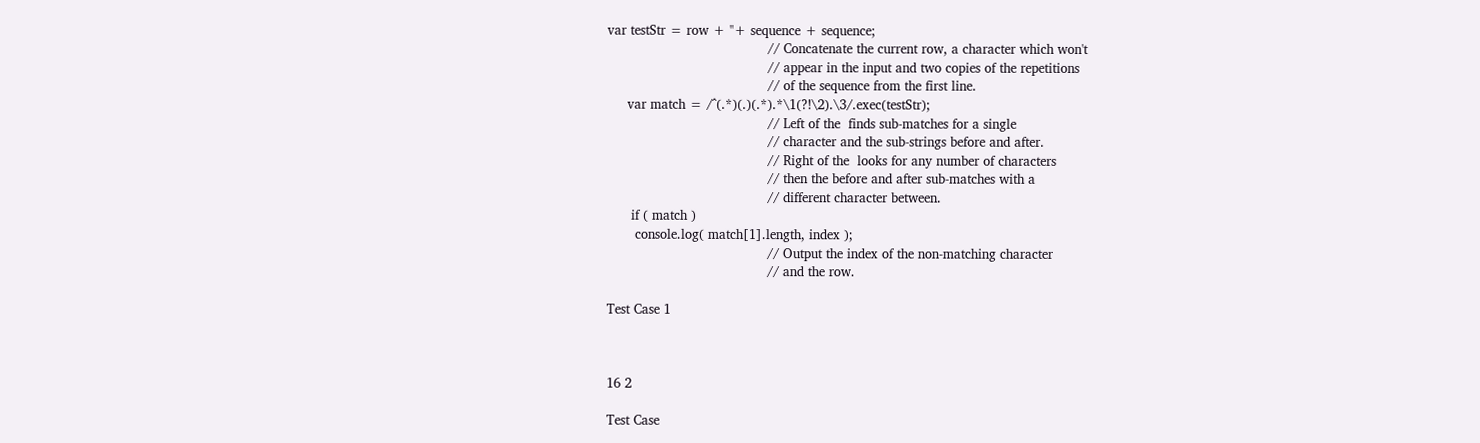var testStr = row + ''+ sequence + sequence;
                                        // Concatenate the current row, a character which won't
                                        // appear in the input and two copies of the repetitions
                                        // of the sequence from the first line.
     var match = /^(.*)(.)(.*).*\1(?!\2).\3/.exec(testStr);
                                        // Left of the  finds sub-matches for a single
                                        // character and the sub-strings before and after.
                                        // Right of the  looks for any number of characters
                                        // then the before and after sub-matches with a
                                        // different character between.
      if ( match )
       console.log( match[1].length, index );
                                        // Output the index of the non-matching character
                                        // and the row.

Test Case 1



16 2

Test Case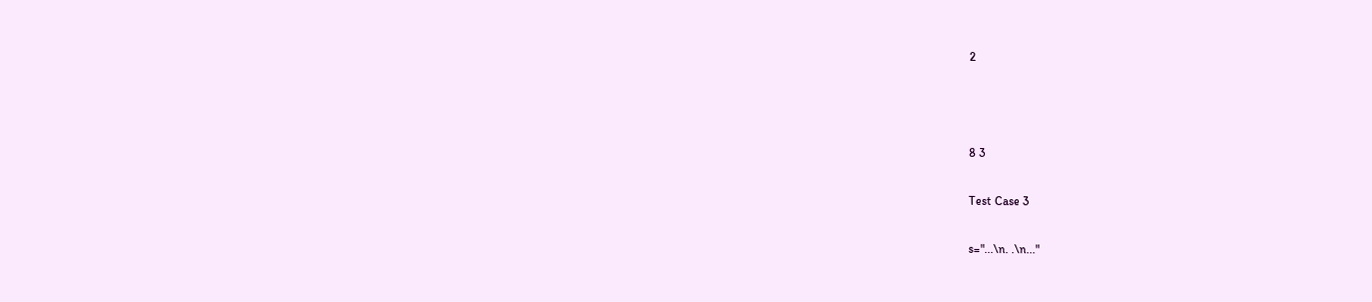2



8 3

Test Case 3

s="...\n. .\n..."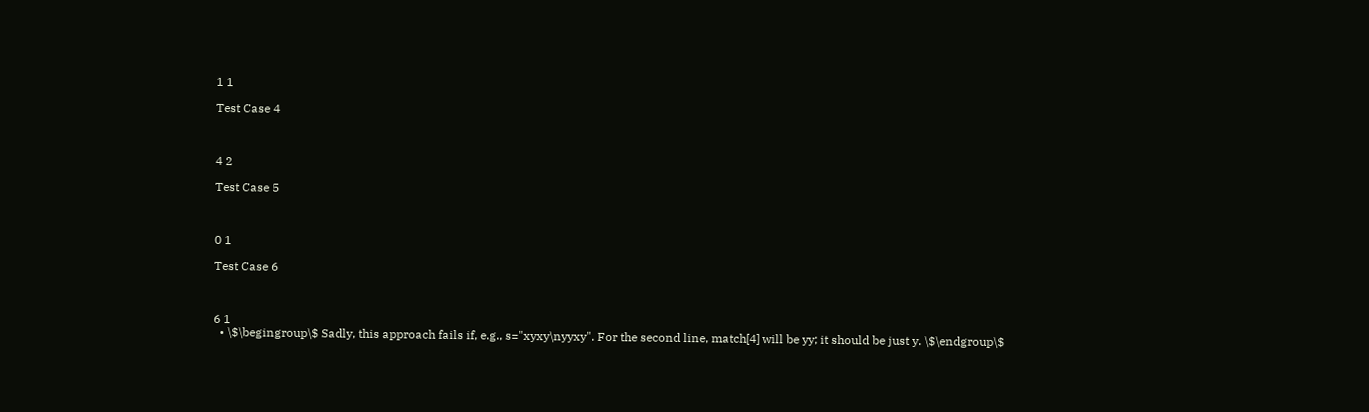1 1

Test Case 4



4 2

Test Case 5



0 1

Test Case 6



6 1
  • \$\begingroup\$ Sadly, this approach fails if, e.g., s="xyxy\nyyxy". For the second line, match[4] will be yy; it should be just y. \$\endgroup\$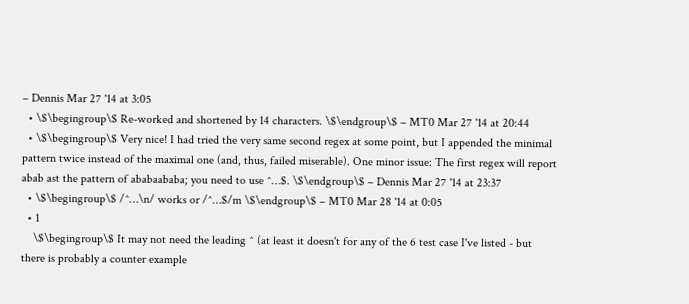– Dennis Mar 27 '14 at 3:05
  • \$\begingroup\$ Re-worked and shortened by 14 characters. \$\endgroup\$ – MT0 Mar 27 '14 at 20:44
  • \$\begingroup\$ Very nice! I had tried the very same second regex at some point, but I appended the minimal pattern twice instead of the maximal one (and, thus, failed miserable). One minor issue: The first regex will report abab ast the pattern of ababaababa; you need to use ^…$. \$\endgroup\$ – Dennis Mar 27 '14 at 23:37
  • \$\begingroup\$ /^…\n/ works or /^…$/m \$\endgroup\$ – MT0 Mar 28 '14 at 0:05
  • 1
    \$\begingroup\$ It may not need the leading ^ (at least it doesn't for any of the 6 test case I've listed - but there is probably a counter example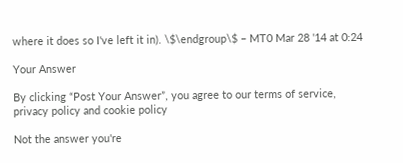where it does so I've left it in). \$\endgroup\$ – MT0 Mar 28 '14 at 0:24

Your Answer

By clicking “Post Your Answer”, you agree to our terms of service, privacy policy and cookie policy

Not the answer you're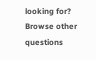looking for? Browse other questions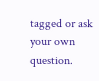tagged or ask your own question.